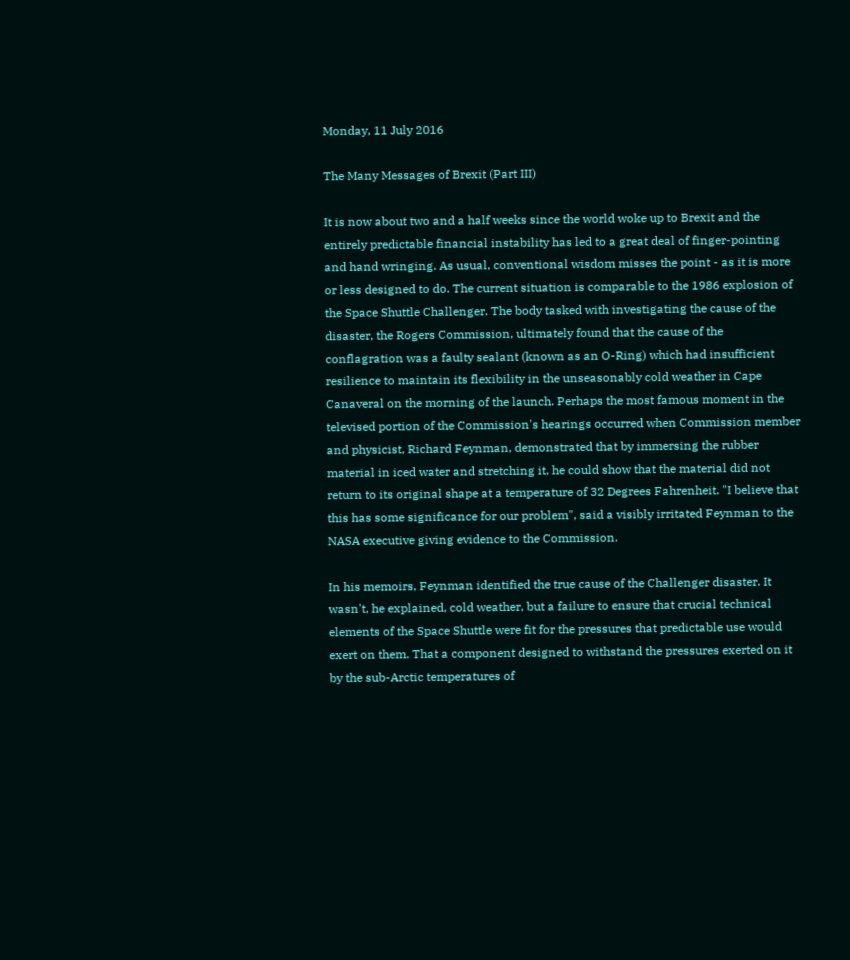Monday, 11 July 2016

The Many Messages of Brexit (Part III)

It is now about two and a half weeks since the world woke up to Brexit and the entirely predictable financial instability has led to a great deal of finger-pointing and hand wringing. As usual, conventional wisdom misses the point - as it is more or less designed to do. The current situation is comparable to the 1986 explosion of the Space Shuttle Challenger. The body tasked with investigating the cause of the disaster, the Rogers Commission, ultimately found that the cause of the conflagration was a faulty sealant (known as an O-Ring) which had insufficient resilience to maintain its flexibility in the unseasonably cold weather in Cape Canaveral on the morning of the launch. Perhaps the most famous moment in the televised portion of the Commission's hearings occurred when Commission member and physicist, Richard Feynman, demonstrated that by immersing the rubber material in iced water and stretching it, he could show that the material did not return to its original shape at a temperature of 32 Degrees Fahrenheit. "I believe that this has some significance for our problem", said a visibly irritated Feynman to the NASA executive giving evidence to the Commission.

In his memoirs, Feynman identified the true cause of the Challenger disaster. It wasn't, he explained, cold weather, but a failure to ensure that crucial technical elements of the Space Shuttle were fit for the pressures that predictable use would exert on them. That a component designed to withstand the pressures exerted on it by the sub-Arctic temperatures of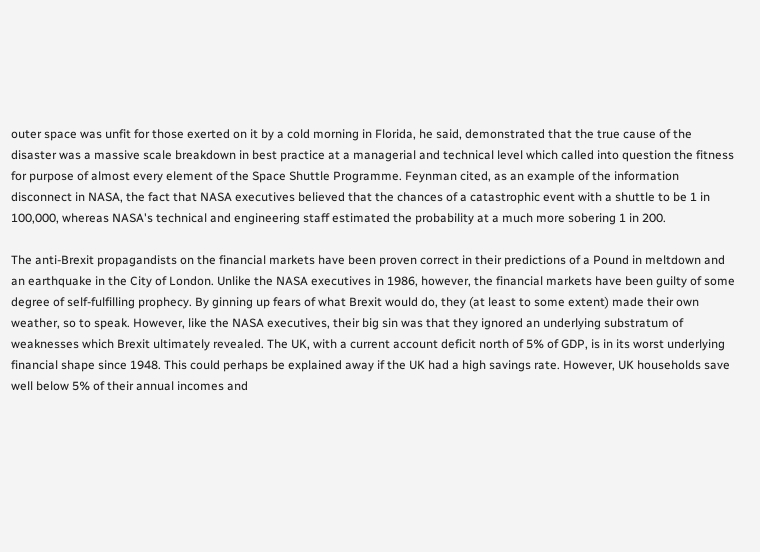outer space was unfit for those exerted on it by a cold morning in Florida, he said, demonstrated that the true cause of the disaster was a massive scale breakdown in best practice at a managerial and technical level which called into question the fitness for purpose of almost every element of the Space Shuttle Programme. Feynman cited, as an example of the information disconnect in NASA, the fact that NASA executives believed that the chances of a catastrophic event with a shuttle to be 1 in 100,000, whereas NASA's technical and engineering staff estimated the probability at a much more sobering 1 in 200.

The anti-Brexit propagandists on the financial markets have been proven correct in their predictions of a Pound in meltdown and an earthquake in the City of London. Unlike the NASA executives in 1986, however, the financial markets have been guilty of some degree of self-fulfilling prophecy. By ginning up fears of what Brexit would do, they (at least to some extent) made their own weather, so to speak. However, like the NASA executives, their big sin was that they ignored an underlying substratum of weaknesses which Brexit ultimately revealed. The UK, with a current account deficit north of 5% of GDP, is in its worst underlying financial shape since 1948. This could perhaps be explained away if the UK had a high savings rate. However, UK households save well below 5% of their annual incomes and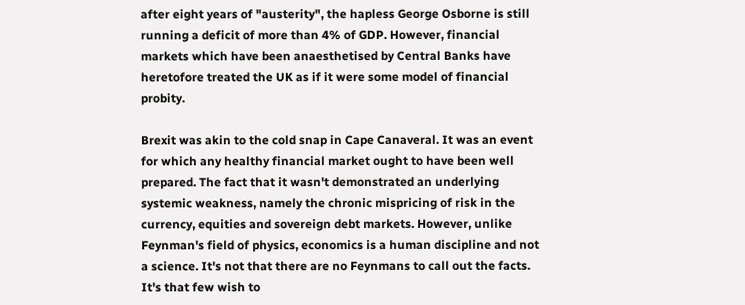after eight years of "austerity", the hapless George Osborne is still running a deficit of more than 4% of GDP. However, financial markets which have been anaesthetised by Central Banks have heretofore treated the UK as if it were some model of financial probity.

Brexit was akin to the cold snap in Cape Canaveral. It was an event for which any healthy financial market ought to have been well prepared. The fact that it wasn't demonstrated an underlying systemic weakness, namely the chronic mispricing of risk in the currency, equities and sovereign debt markets. However, unlike Feynman's field of physics, economics is a human discipline and not a science. It's not that there are no Feynmans to call out the facts. It's that few wish to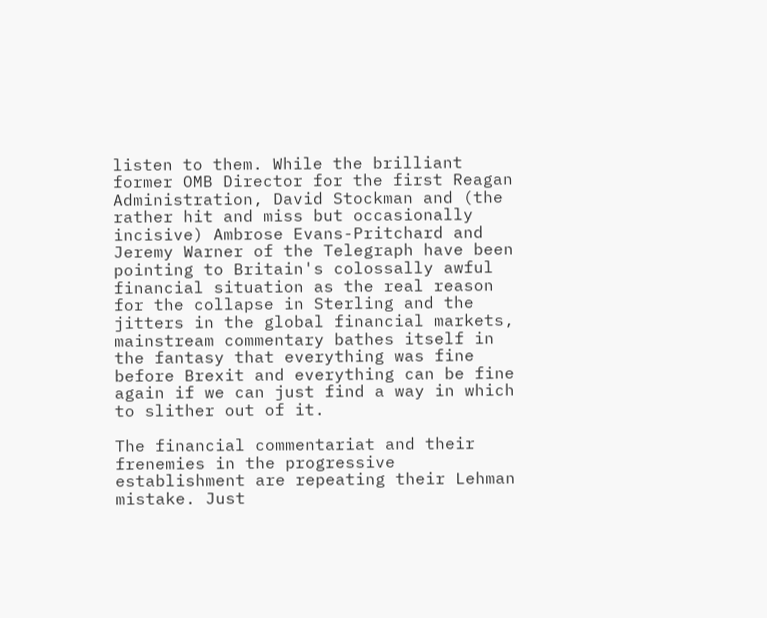listen to them. While the brilliant former OMB Director for the first Reagan Administration, David Stockman and (the rather hit and miss but occasionally incisive) Ambrose Evans-Pritchard and Jeremy Warner of the Telegraph have been pointing to Britain's colossally awful financial situation as the real reason for the collapse in Sterling and the jitters in the global financial markets, mainstream commentary bathes itself in the fantasy that everything was fine before Brexit and everything can be fine again if we can just find a way in which to slither out of it.

The financial commentariat and their frenemies in the progressive establishment are repeating their Lehman mistake. Just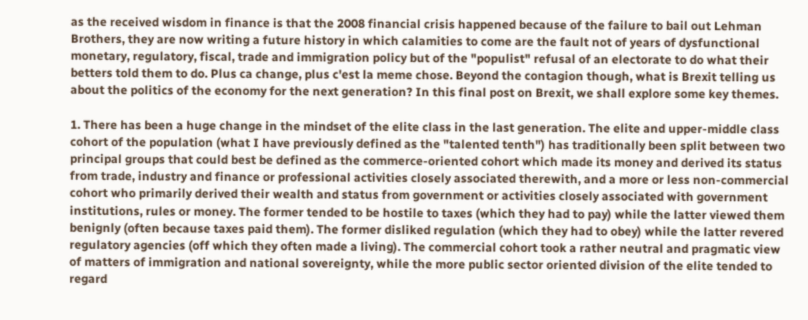as the received wisdom in finance is that the 2008 financial crisis happened because of the failure to bail out Lehman Brothers, they are now writing a future history in which calamities to come are the fault not of years of dysfunctional monetary, regulatory, fiscal, trade and immigration policy but of the "populist" refusal of an electorate to do what their betters told them to do. Plus ca change, plus c'est la meme chose. Beyond the contagion though, what is Brexit telling us about the politics of the economy for the next generation? In this final post on Brexit, we shall explore some key themes.

1. There has been a huge change in the mindset of the elite class in the last generation. The elite and upper-middle class cohort of the population (what I have previously defined as the "talented tenth") has traditionally been split between two principal groups that could best be defined as the commerce-oriented cohort which made its money and derived its status from trade, industry and finance or professional activities closely associated therewith, and a more or less non-commercial cohort who primarily derived their wealth and status from government or activities closely associated with government institutions, rules or money. The former tended to be hostile to taxes (which they had to pay) while the latter viewed them benignly (often because taxes paid them). The former disliked regulation (which they had to obey) while the latter revered regulatory agencies (off which they often made a living). The commercial cohort took a rather neutral and pragmatic view of matters of immigration and national sovereignty, while the more public sector oriented division of the elite tended to regard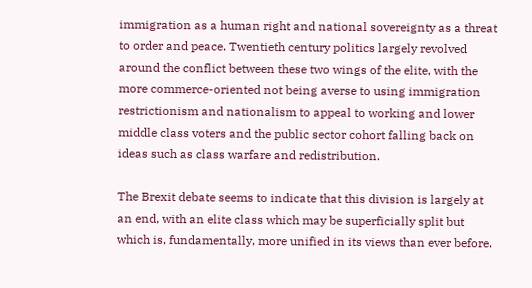immigration as a human right and national sovereignty as a threat to order and peace. Twentieth century politics largely revolved around the conflict between these two wings of the elite, with the more commerce-oriented not being averse to using immigration restrictionism and nationalism to appeal to working and lower middle class voters and the public sector cohort falling back on ideas such as class warfare and redistribution.

The Brexit debate seems to indicate that this division is largely at an end, with an elite class which may be superficially split but which is, fundamentally, more unified in its views than ever before.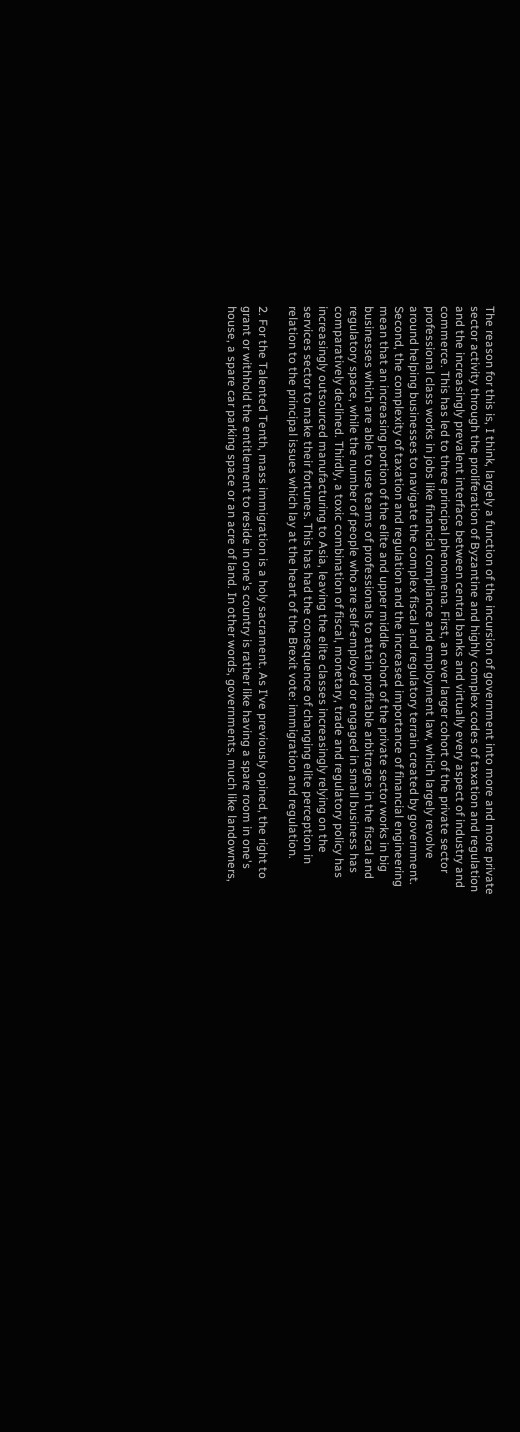The reason for this is, I think, largely a function of the incursion of government into more and more private sector activity through the proliferation of Byzantine and highly complex codes of taxation and regulation and the increasingly prevalent interface between central banks and virtually every aspect of industry and commerce. This has led to three principal phenomena. First, an ever larger cohort of the private sector professional class works in jobs like financial compliance and employment law, which largely revolve around helping businesses to navigate the complex fiscal and regulatory terrain created by government. Second, the complexity of taxation and regulation and the increased importance of financial engineering mean that an increasing portion of the elite and upper middle cohort of the private sector works in big businesses which are able to use teams of professionals to attain profitable arbitrages in the fiscal and regulatory space, while the number of people who are self-employed or engaged in small business has comparatively declined. Thirdly, a toxic combination of fiscal, monetary, trade and regulatory policy has increasingly outsourced manufacturing to Asia, leaving the elite classes increasingly relying on the services sector to make their fortunes. This has had the consequence of changing elite perception in relation to the principal issues which lay at the heart of the Brexit vote: immigration and regulation.

2. For the Talented Tenth, mass immigration is a holy sacrament. As I've previously opined, the right to grant or withhold the entitlement to reside in one's country is rather like having a spare room in one's house, a spare car parking space or an acre of land. In other words, governments, much like landowners,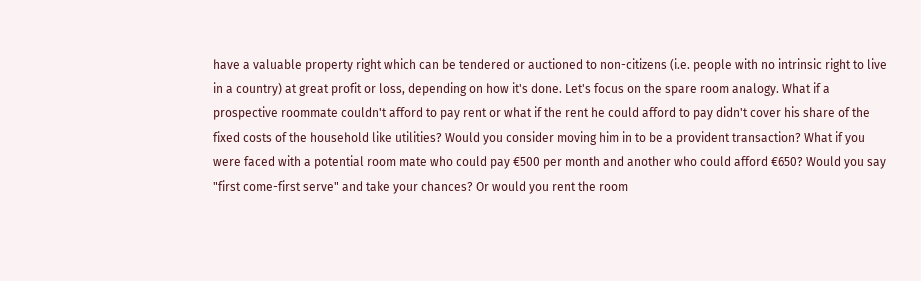have a valuable property right which can be tendered or auctioned to non-citizens (i.e. people with no intrinsic right to live in a country) at great profit or loss, depending on how it's done. Let's focus on the spare room analogy. What if a prospective roommate couldn't afford to pay rent or what if the rent he could afford to pay didn't cover his share of the fixed costs of the household like utilities? Would you consider moving him in to be a provident transaction? What if you were faced with a potential room mate who could pay €500 per month and another who could afford €650? Would you say "first come-first serve" and take your chances? Or would you rent the room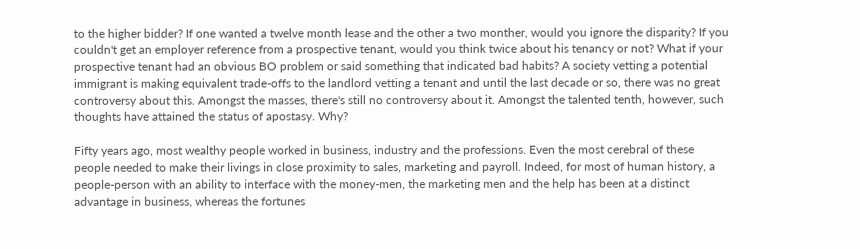to the higher bidder? If one wanted a twelve month lease and the other a two monther, would you ignore the disparity? If you couldn't get an employer reference from a prospective tenant, would you think twice about his tenancy or not? What if your prospective tenant had an obvious BO problem or said something that indicated bad habits? A society vetting a potential immigrant is making equivalent trade-offs to the landlord vetting a tenant and until the last decade or so, there was no great controversy about this. Amongst the masses, there's still no controversy about it. Amongst the talented tenth, however, such thoughts have attained the status of apostasy. Why?

Fifty years ago, most wealthy people worked in business, industry and the professions. Even the most cerebral of these people needed to make their livings in close proximity to sales, marketing and payroll. Indeed, for most of human history, a people-person with an ability to interface with the money-men, the marketing men and the help has been at a distinct advantage in business, whereas the fortunes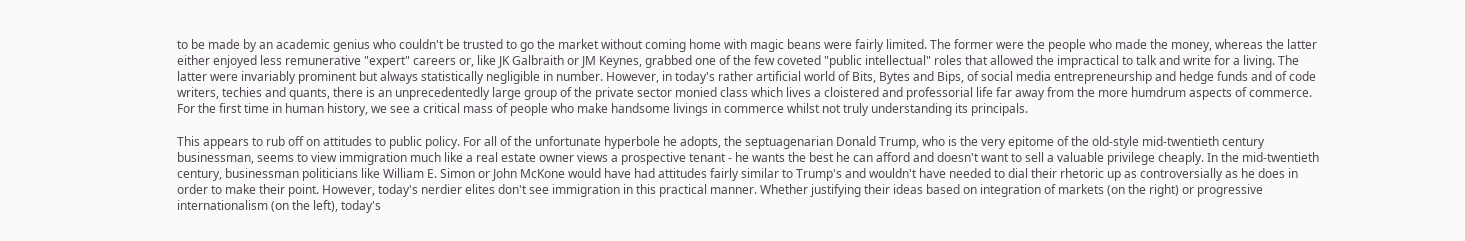to be made by an academic genius who couldn't be trusted to go the market without coming home with magic beans were fairly limited. The former were the people who made the money, whereas the latter either enjoyed less remunerative "expert" careers or, like JK Galbraith or JM Keynes, grabbed one of the few coveted "public intellectual" roles that allowed the impractical to talk and write for a living. The latter were invariably prominent but always statistically negligible in number. However, in today's rather artificial world of Bits, Bytes and Bips, of social media entrepreneurship and hedge funds and of code writers, techies and quants, there is an unprecedentedly large group of the private sector monied class which lives a cloistered and professorial life far away from the more humdrum aspects of commerce. For the first time in human history, we see a critical mass of people who make handsome livings in commerce whilst not truly understanding its principals.

This appears to rub off on attitudes to public policy. For all of the unfortunate hyperbole he adopts, the septuagenarian Donald Trump, who is the very epitome of the old-style mid-twentieth century businessman, seems to view immigration much like a real estate owner views a prospective tenant - he wants the best he can afford and doesn't want to sell a valuable privilege cheaply. In the mid-twentieth century, businessman politicians like William E. Simon or John McKone would have had attitudes fairly similar to Trump's and wouldn't have needed to dial their rhetoric up as controversially as he does in order to make their point. However, today's nerdier elites don't see immigration in this practical manner. Whether justifying their ideas based on integration of markets (on the right) or progressive internationalism (on the left), today's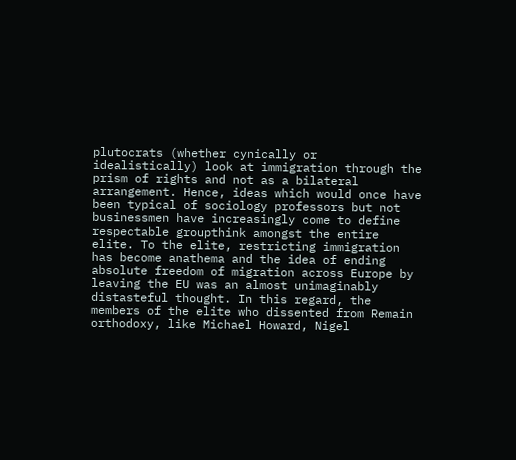plutocrats (whether cynically or idealistically) look at immigration through the prism of rights and not as a bilateral arrangement. Hence, ideas which would once have been typical of sociology professors but not businessmen have increasingly come to define respectable groupthink amongst the entire elite. To the elite, restricting immigration has become anathema and the idea of ending absolute freedom of migration across Europe by leaving the EU was an almost unimaginably distasteful thought. In this regard, the members of the elite who dissented from Remain orthodoxy, like Michael Howard, Nigel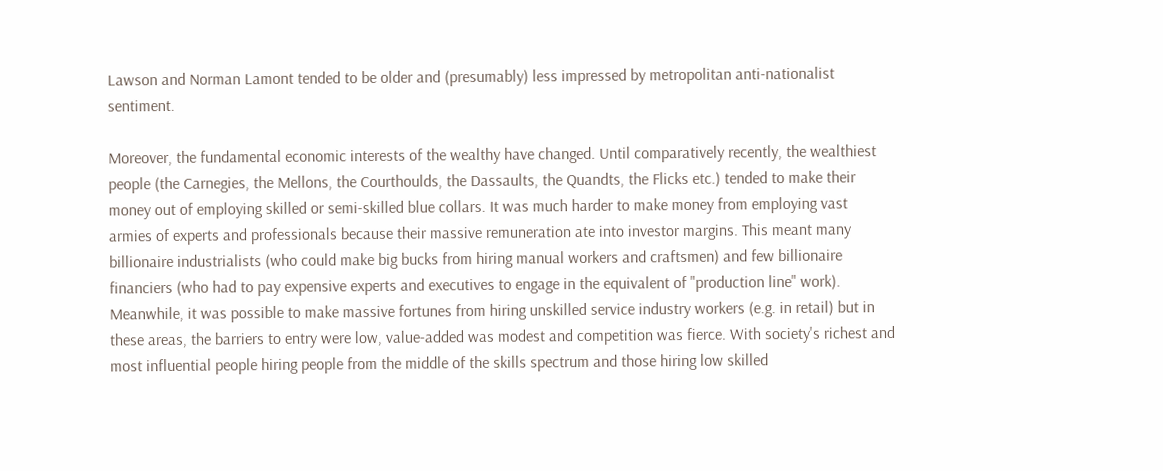Lawson and Norman Lamont tended to be older and (presumably) less impressed by metropolitan anti-nationalist sentiment.

Moreover, the fundamental economic interests of the wealthy have changed. Until comparatively recently, the wealthiest people (the Carnegies, the Mellons, the Courthoulds, the Dassaults, the Quandts, the Flicks etc.) tended to make their money out of employing skilled or semi-skilled blue collars. It was much harder to make money from employing vast armies of experts and professionals because their massive remuneration ate into investor margins. This meant many billionaire industrialists (who could make big bucks from hiring manual workers and craftsmen) and few billionaire financiers (who had to pay expensive experts and executives to engage in the equivalent of "production line" work). Meanwhile, it was possible to make massive fortunes from hiring unskilled service industry workers (e.g. in retail) but in these areas, the barriers to entry were low, value-added was modest and competition was fierce. With society's richest and most influential people hiring people from the middle of the skills spectrum and those hiring low skilled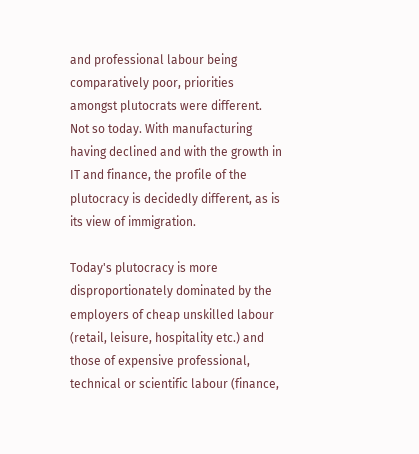and professional labour being comparatively poor, priorities amongst plutocrats were different. Not so today. With manufacturing having declined and with the growth in IT and finance, the profile of the plutocracy is decidedly different, as is its view of immigration.

Today's plutocracy is more disproportionately dominated by the employers of cheap unskilled labour (retail, leisure, hospitality etc.) and those of expensive professional, technical or scientific labour (finance,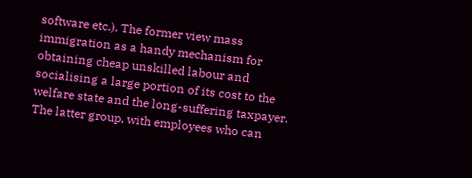software etc.). The former view mass immigration as a handy mechanism for obtaining cheap unskilled labour and socialising a large portion of its cost to the welfare state and the long-suffering taxpayer. The latter group, with employees who can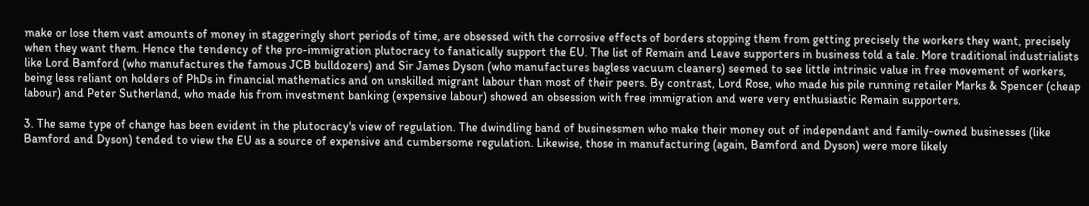make or lose them vast amounts of money in staggeringly short periods of time, are obsessed with the corrosive effects of borders stopping them from getting precisely the workers they want, precisely when they want them. Hence the tendency of the pro-immigration plutocracy to fanatically support the EU. The list of Remain and Leave supporters in business told a tale. More traditional industrialists like Lord Bamford (who manufactures the famous JCB bulldozers) and Sir James Dyson (who manufactures bagless vacuum cleaners) seemed to see little intrinsic value in free movement of workers, being less reliant on holders of PhDs in financial mathematics and on unskilled migrant labour than most of their peers. By contrast, Lord Rose, who made his pile running retailer Marks & Spencer (cheap labour) and Peter Sutherland, who made his from investment banking (expensive labour) showed an obsession with free immigration and were very enthusiastic Remain supporters.

3. The same type of change has been evident in the plutocracy's view of regulation. The dwindling band of businessmen who make their money out of independant and family-owned businesses (like Bamford and Dyson) tended to view the EU as a source of expensive and cumbersome regulation. Likewise, those in manufacturing (again, Bamford and Dyson) were more likely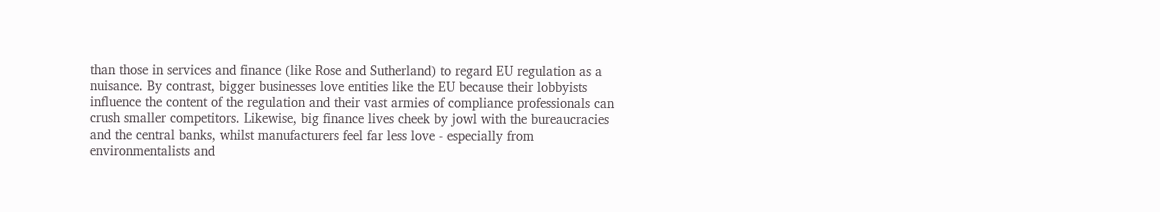than those in services and finance (like Rose and Sutherland) to regard EU regulation as a nuisance. By contrast, bigger businesses love entities like the EU because their lobbyists influence the content of the regulation and their vast armies of compliance professionals can crush smaller competitors. Likewise, big finance lives cheek by jowl with the bureaucracies and the central banks, whilst manufacturers feel far less love - especially from environmentalists and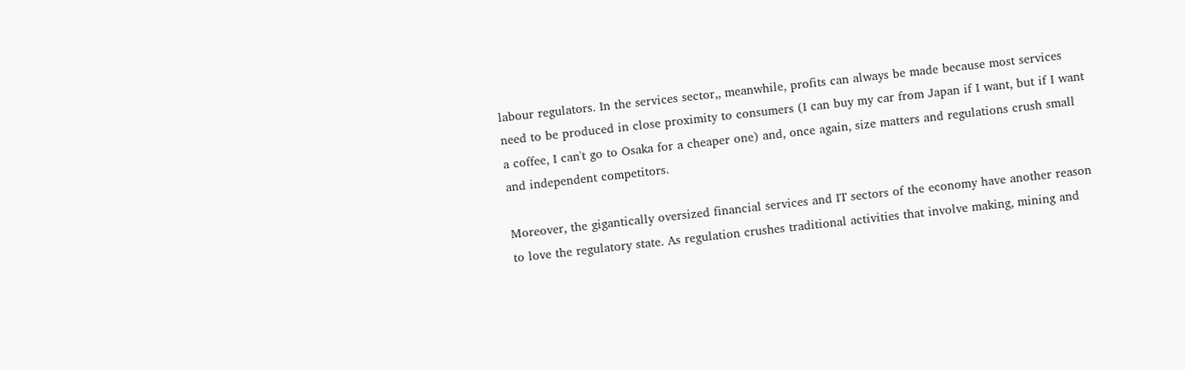labour regulators. In the services sector,, meanwhile, profits can always be made because most services need to be produced in close proximity to consumers (I can buy my car from Japan if I want, but if I want a coffee, I can't go to Osaka for a cheaper one) and, once again, size matters and regulations crush small and independent competitors.

Moreover, the gigantically oversized financial services and IT sectors of the economy have another reason to love the regulatory state. As regulation crushes traditional activities that involve making, mining and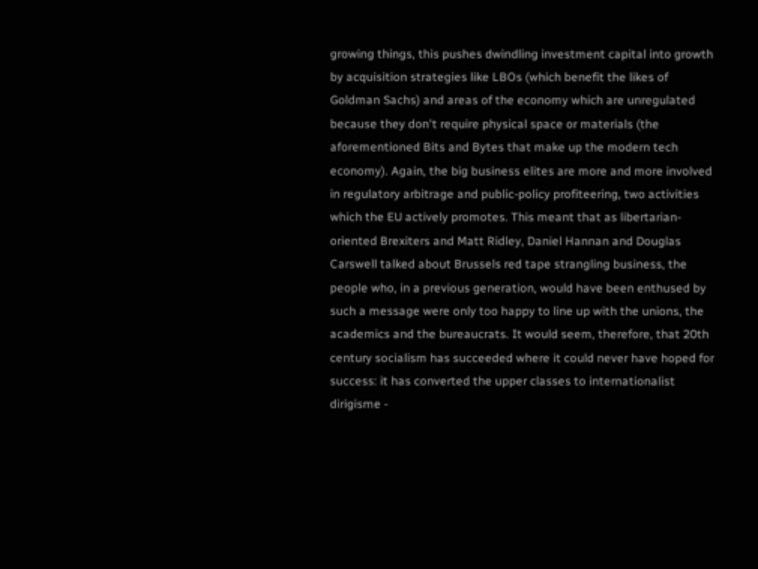growing things, this pushes dwindling investment capital into growth by acquisition strategies like LBOs (which benefit the likes of Goldman Sachs) and areas of the economy which are unregulated because they don't require physical space or materials (the aforementioned Bits and Bytes that make up the modern tech economy). Again, the big business elites are more and more involved in regulatory arbitrage and public-policy profiteering, two activities which the EU actively promotes. This meant that as libertarian-oriented Brexiters and Matt Ridley, Daniel Hannan and Douglas Carswell talked about Brussels red tape strangling business, the people who, in a previous generation, would have been enthused by such a message were only too happy to line up with the unions, the academics and the bureaucrats. It would seem, therefore, that 20th century socialism has succeeded where it could never have hoped for success: it has converted the upper classes to internationalist dirigisme -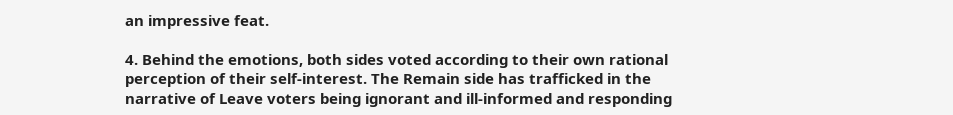an impressive feat.

4. Behind the emotions, both sides voted according to their own rational perception of their self-interest. The Remain side has trafficked in the narrative of Leave voters being ignorant and ill-informed and responding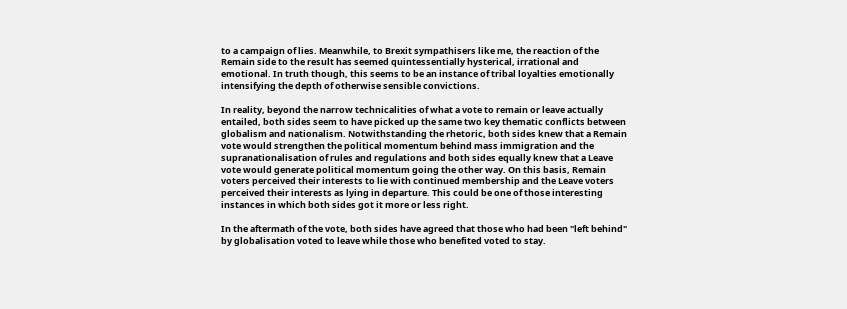to a campaign of lies. Meanwhile, to Brexit sympathisers like me, the reaction of the Remain side to the result has seemed quintessentially hysterical, irrational and emotional. In truth though, this seems to be an instance of tribal loyalties emotionally intensifying the depth of otherwise sensible convictions.

In reality, beyond the narrow technicalities of what a vote to remain or leave actually entailed, both sides seem to have picked up the same two key thematic conflicts between globalism and nationalism. Notwithstanding the rhetoric, both sides knew that a Remain vote would strengthen the political momentum behind mass immigration and the supranationalisation of rules and regulations and both sides equally knew that a Leave vote would generate political momentum going the other way. On this basis, Remain voters perceived their interests to lie with continued membership and the Leave voters perceived their interests as lying in departure. This could be one of those interesting instances in which both sides got it more or less right.

In the aftermath of the vote, both sides have agreed that those who had been "left behind" by globalisation voted to leave while those who benefited voted to stay.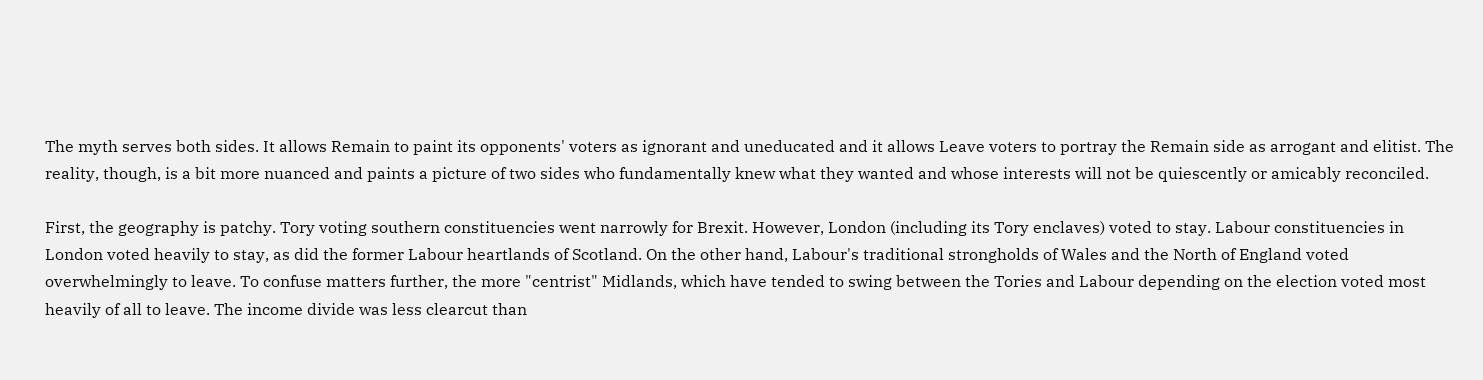The myth serves both sides. It allows Remain to paint its opponents' voters as ignorant and uneducated and it allows Leave voters to portray the Remain side as arrogant and elitist. The reality, though, is a bit more nuanced and paints a picture of two sides who fundamentally knew what they wanted and whose interests will not be quiescently or amicably reconciled.

First, the geography is patchy. Tory voting southern constituencies went narrowly for Brexit. However, London (including its Tory enclaves) voted to stay. Labour constituencies in London voted heavily to stay, as did the former Labour heartlands of Scotland. On the other hand, Labour's traditional strongholds of Wales and the North of England voted overwhelmingly to leave. To confuse matters further, the more "centrist" Midlands, which have tended to swing between the Tories and Labour depending on the election voted most heavily of all to leave. The income divide was less clearcut than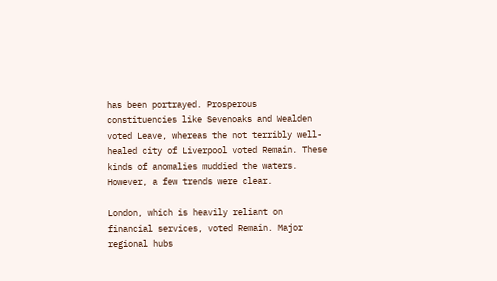has been portrayed. Prosperous constituencies like Sevenoaks and Wealden voted Leave, whereas the not terribly well-healed city of Liverpool voted Remain. These kinds of anomalies muddied the waters. However, a few trends were clear.

London, which is heavily reliant on financial services, voted Remain. Major regional hubs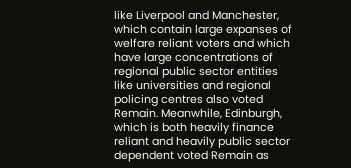like Liverpool and Manchester, which contain large expanses of welfare reliant voters and which have large concentrations of regional public sector entities like universities and regional policing centres also voted Remain. Meanwhile, Edinburgh, which is both heavily finance reliant and heavily public sector dependent voted Remain as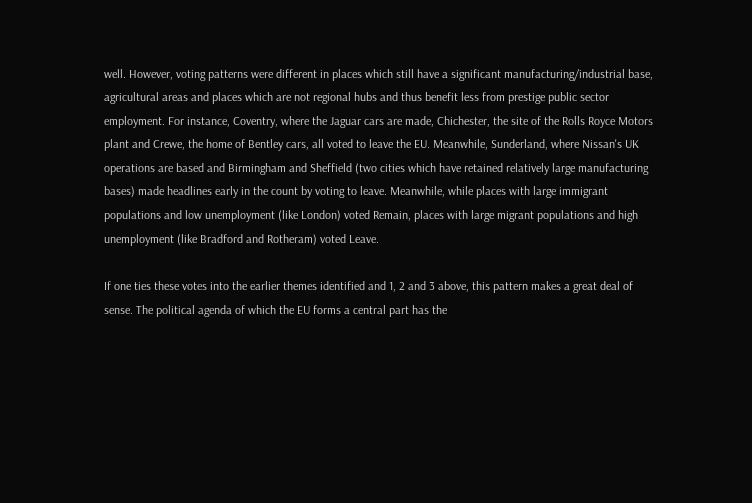well. However, voting patterns were different in places which still have a significant manufacturing/industrial base, agricultural areas and places which are not regional hubs and thus benefit less from prestige public sector employment. For instance, Coventry, where the Jaguar cars are made, Chichester, the site of the Rolls Royce Motors plant and Crewe, the home of Bentley cars, all voted to leave the EU. Meanwhile, Sunderland, where Nissan's UK operations are based and Birmingham and Sheffield (two cities which have retained relatively large manufacturing bases) made headlines early in the count by voting to leave. Meanwhile, while places with large immigrant populations and low unemployment (like London) voted Remain, places with large migrant populations and high unemployment (like Bradford and Rotheram) voted Leave.

If one ties these votes into the earlier themes identified and 1, 2 and 3 above, this pattern makes a great deal of sense. The political agenda of which the EU forms a central part has the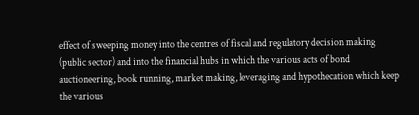effect of sweeping money into the centres of fiscal and regulatory decision making (public sector) and into the financial hubs in which the various acts of bond auctioneering, book running, market making, leveraging and hypothecation which keep the various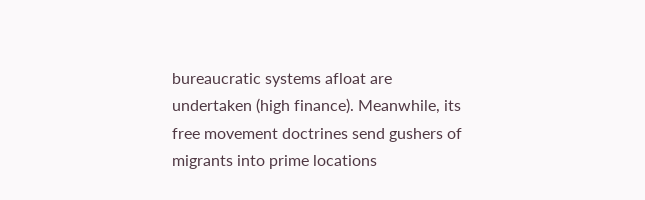bureaucratic systems afloat are undertaken (high finance). Meanwhile, its free movement doctrines send gushers of migrants into prime locations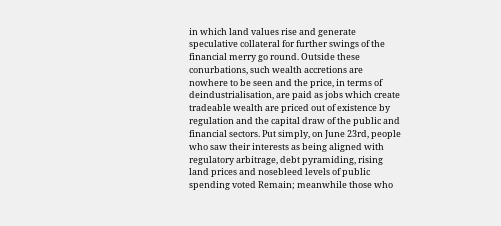in which land values rise and generate speculative collateral for further swings of the financial merry go round. Outside these conurbations, such wealth accretions are nowhere to be seen and the price, in terms of deindustrialisation, are paid as jobs which create tradeable wealth are priced out of existence by regulation and the capital draw of the public and financial sectors. Put simply, on June 23rd, people who saw their interests as being aligned with regulatory arbitrage, debt pyramiding, rising land prices and nosebleed levels of public spending voted Remain; meanwhile those who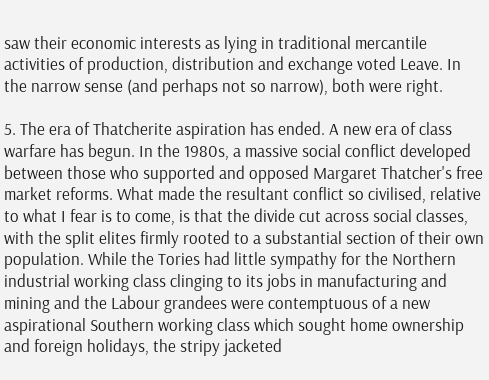saw their economic interests as lying in traditional mercantile activities of production, distribution and exchange voted Leave. In the narrow sense (and perhaps not so narrow), both were right.

5. The era of Thatcherite aspiration has ended. A new era of class warfare has begun. In the 1980s, a massive social conflict developed between those who supported and opposed Margaret Thatcher's free market reforms. What made the resultant conflict so civilised, relative to what I fear is to come, is that the divide cut across social classes, with the split elites firmly rooted to a substantial section of their own population. While the Tories had little sympathy for the Northern industrial working class clinging to its jobs in manufacturing and mining and the Labour grandees were contemptuous of a new aspirational Southern working class which sought home ownership and foreign holidays, the stripy jacketed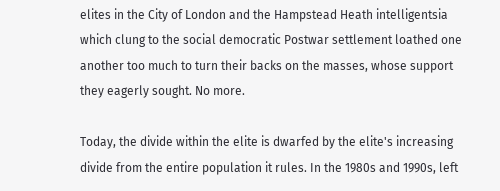elites in the City of London and the Hampstead Heath intelligentsia which clung to the social democratic Postwar settlement loathed one another too much to turn their backs on the masses, whose support they eagerly sought. No more.

Today, the divide within the elite is dwarfed by the elite's increasing divide from the entire population it rules. In the 1980s and 1990s, left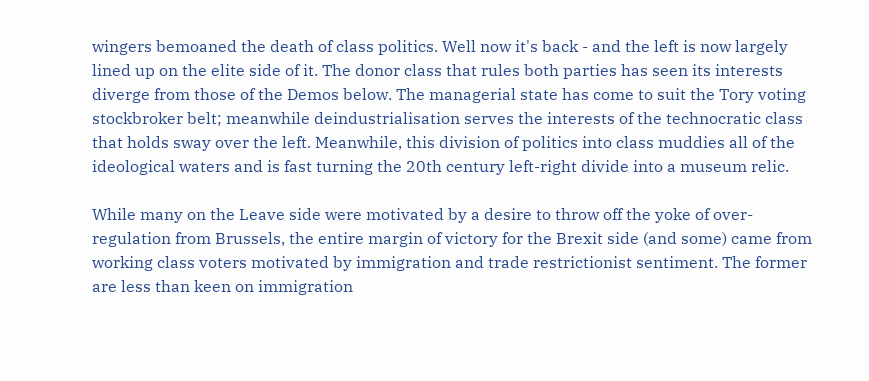wingers bemoaned the death of class politics. Well now it's back - and the left is now largely lined up on the elite side of it. The donor class that rules both parties has seen its interests diverge from those of the Demos below. The managerial state has come to suit the Tory voting stockbroker belt; meanwhile deindustrialisation serves the interests of the technocratic class that holds sway over the left. Meanwhile, this division of politics into class muddies all of the ideological waters and is fast turning the 20th century left-right divide into a museum relic.

While many on the Leave side were motivated by a desire to throw off the yoke of over-regulation from Brussels, the entire margin of victory for the Brexit side (and some) came from working class voters motivated by immigration and trade restrictionist sentiment. The former are less than keen on immigration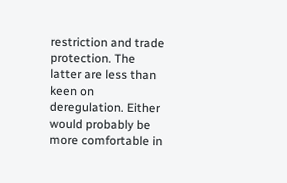restriction and trade protection. The latter are less than keen on deregulation. Either would probably be more comfortable in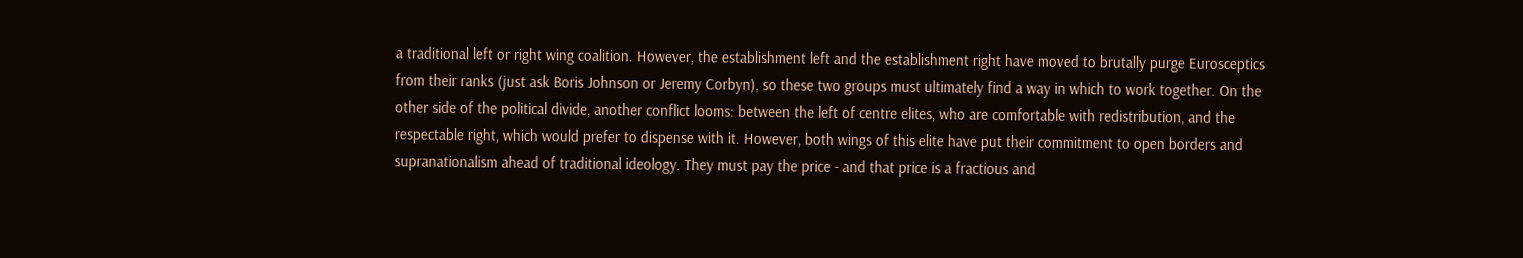a traditional left or right wing coalition. However, the establishment left and the establishment right have moved to brutally purge Eurosceptics from their ranks (just ask Boris Johnson or Jeremy Corbyn), so these two groups must ultimately find a way in which to work together. On the other side of the political divide, another conflict looms: between the left of centre elites, who are comfortable with redistribution, and the respectable right, which would prefer to dispense with it. However, both wings of this elite have put their commitment to open borders and supranationalism ahead of traditional ideology. They must pay the price - and that price is a fractious and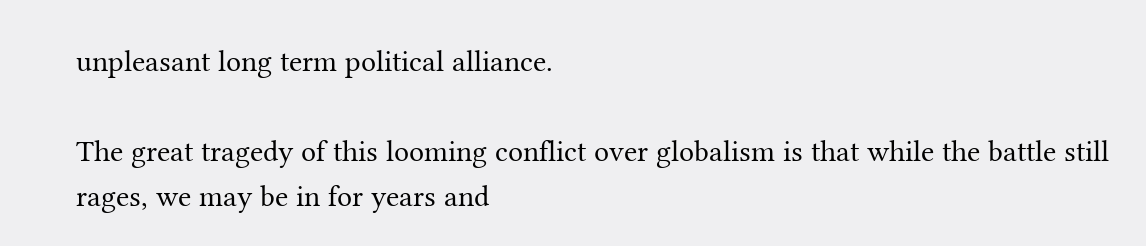unpleasant long term political alliance.

The great tragedy of this looming conflict over globalism is that while the battle still rages, we may be in for years and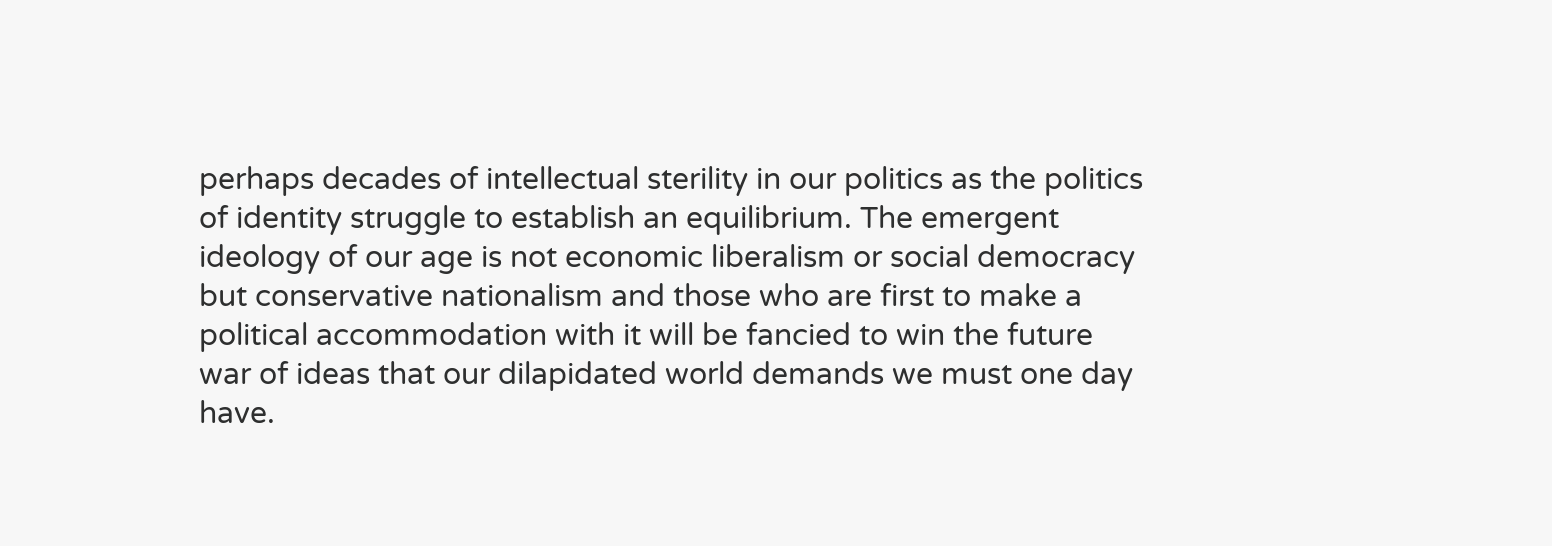perhaps decades of intellectual sterility in our politics as the politics of identity struggle to establish an equilibrium. The emergent ideology of our age is not economic liberalism or social democracy but conservative nationalism and those who are first to make a political accommodation with it will be fancied to win the future war of ideas that our dilapidated world demands we must one day have.